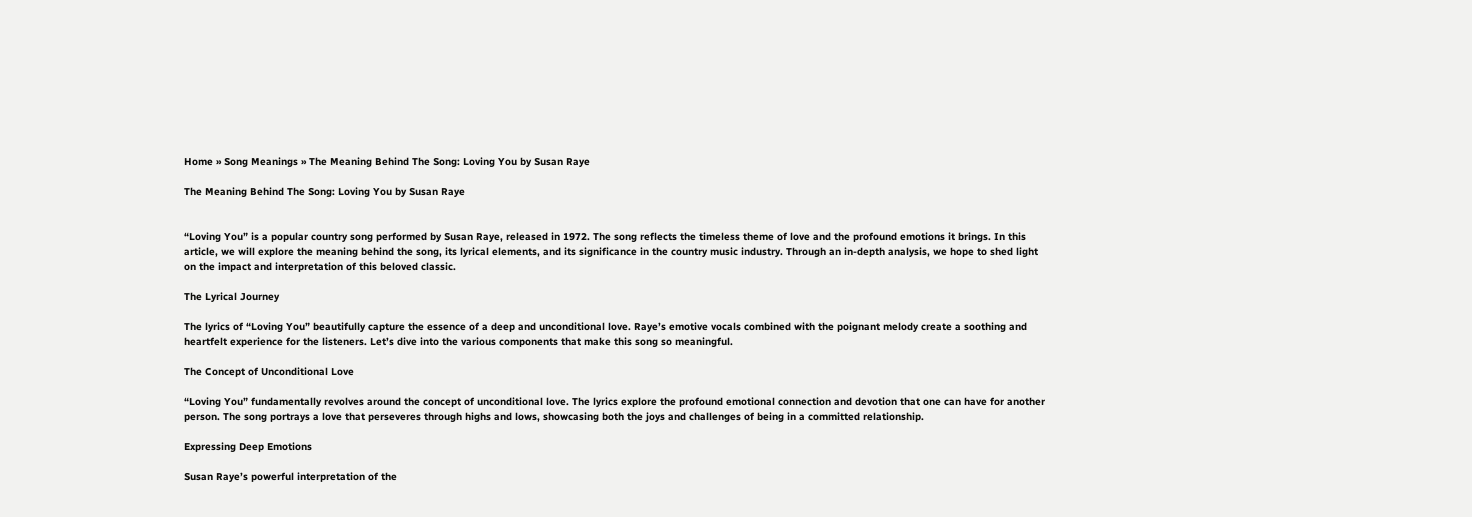Home » Song Meanings » The Meaning Behind The Song: Loving You by Susan Raye

The Meaning Behind The Song: Loving You by Susan Raye


“Loving You” is a popular country song performed by Susan Raye, released in 1972. The song reflects the timeless theme of love and the profound emotions it brings. In this article, we will explore the meaning behind the song, its lyrical elements, and its significance in the country music industry. Through an in-depth analysis, we hope to shed light on the impact and interpretation of this beloved classic.

The Lyrical Journey

The lyrics of “Loving You” beautifully capture the essence of a deep and unconditional love. Raye’s emotive vocals combined with the poignant melody create a soothing and heartfelt experience for the listeners. Let’s dive into the various components that make this song so meaningful.

The Concept of Unconditional Love

“Loving You” fundamentally revolves around the concept of unconditional love. The lyrics explore the profound emotional connection and devotion that one can have for another person. The song portrays a love that perseveres through highs and lows, showcasing both the joys and challenges of being in a committed relationship.

Expressing Deep Emotions

Susan Raye’s powerful interpretation of the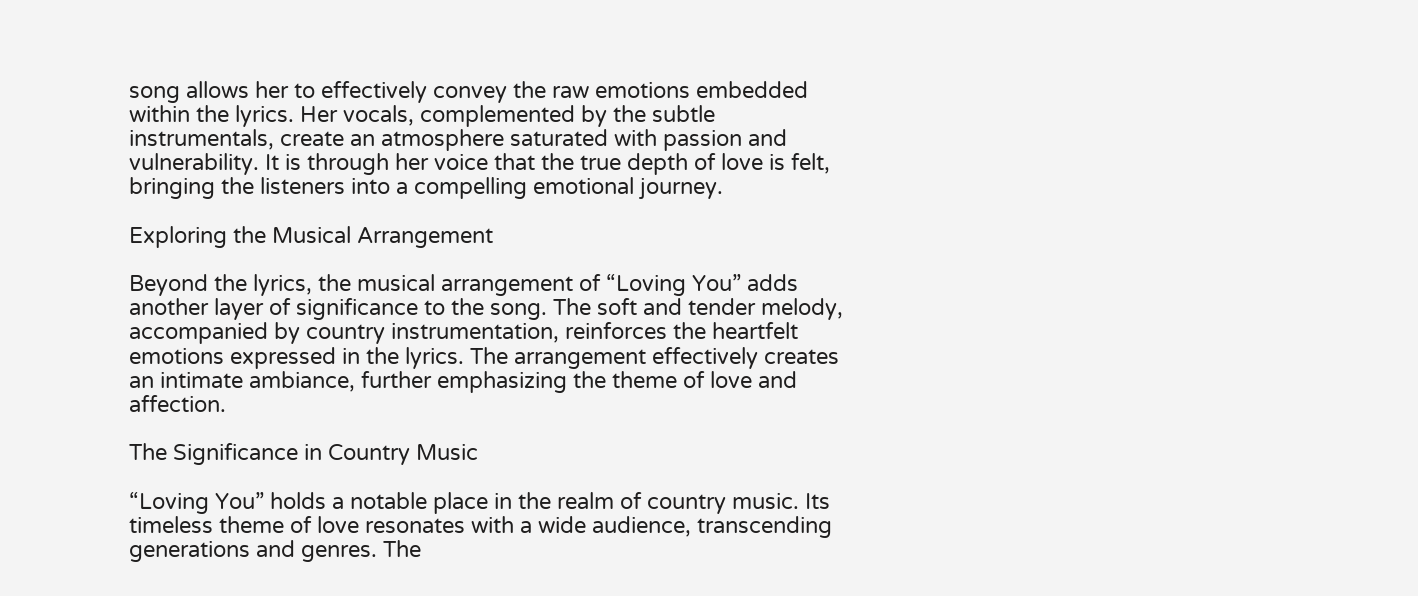song allows her to effectively convey the raw emotions embedded within the lyrics. Her vocals, complemented by the subtle instrumentals, create an atmosphere saturated with passion and vulnerability. It is through her voice that the true depth of love is felt, bringing the listeners into a compelling emotional journey.

Exploring the Musical Arrangement

Beyond the lyrics, the musical arrangement of “Loving You” adds another layer of significance to the song. The soft and tender melody, accompanied by country instrumentation, reinforces the heartfelt emotions expressed in the lyrics. The arrangement effectively creates an intimate ambiance, further emphasizing the theme of love and affection.

The Significance in Country Music

“Loving You” holds a notable place in the realm of country music. Its timeless theme of love resonates with a wide audience, transcending generations and genres. The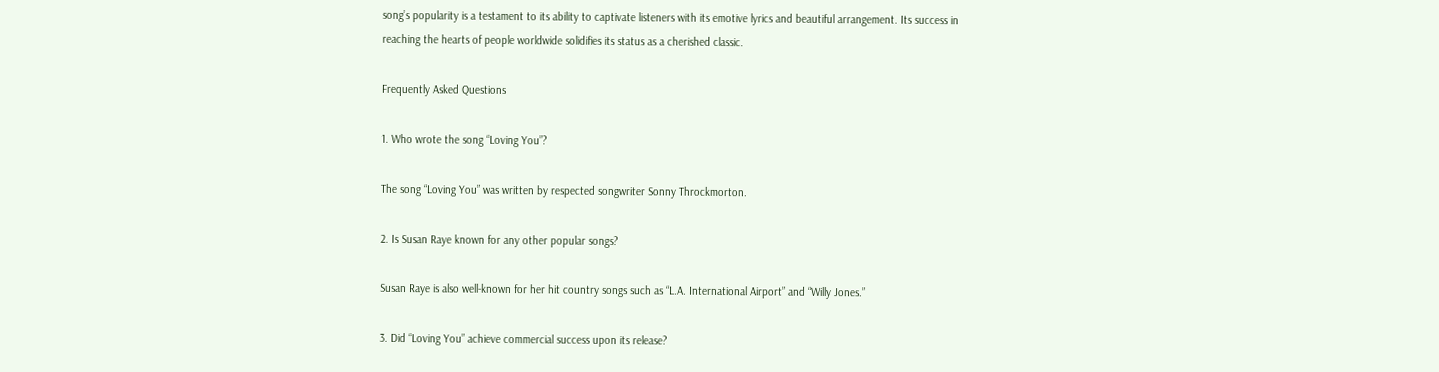song’s popularity is a testament to its ability to captivate listeners with its emotive lyrics and beautiful arrangement. Its success in reaching the hearts of people worldwide solidifies its status as a cherished classic.

Frequently Asked Questions

1. Who wrote the song “Loving You”?

The song “Loving You” was written by respected songwriter Sonny Throckmorton.

2. Is Susan Raye known for any other popular songs?

Susan Raye is also well-known for her hit country songs such as “L.A. International Airport” and “Willy Jones.”

3. Did “Loving You” achieve commercial success upon its release?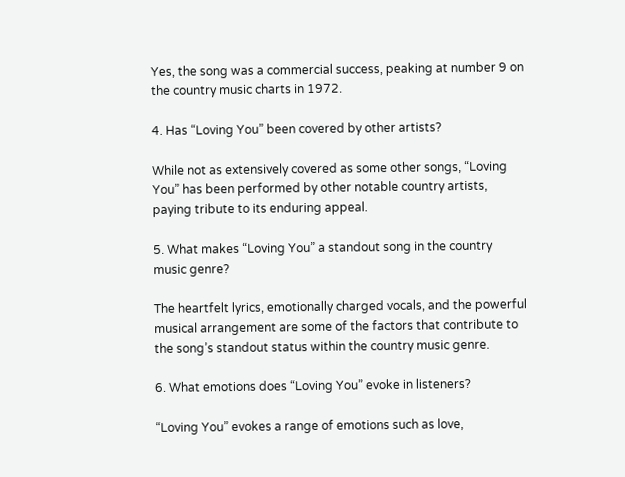Yes, the song was a commercial success, peaking at number 9 on the country music charts in 1972.

4. Has “Loving You” been covered by other artists?

While not as extensively covered as some other songs, “Loving You” has been performed by other notable country artists, paying tribute to its enduring appeal.

5. What makes “Loving You” a standout song in the country music genre?

The heartfelt lyrics, emotionally charged vocals, and the powerful musical arrangement are some of the factors that contribute to the song’s standout status within the country music genre.

6. What emotions does “Loving You” evoke in listeners?

“Loving You” evokes a range of emotions such as love,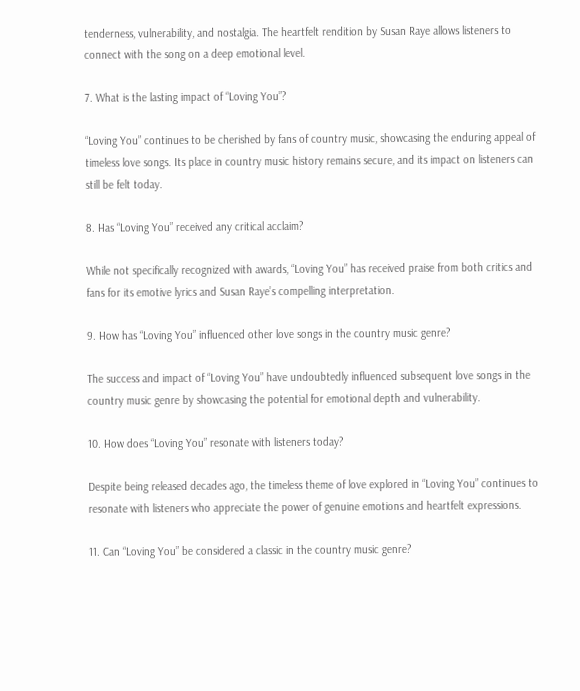tenderness, vulnerability, and nostalgia. The heartfelt rendition by Susan Raye allows listeners to connect with the song on a deep emotional level.

7. What is the lasting impact of “Loving You”?

“Loving You” continues to be cherished by fans of country music, showcasing the enduring appeal of timeless love songs. Its place in country music history remains secure, and its impact on listeners can still be felt today.

8. Has “Loving You” received any critical acclaim?

While not specifically recognized with awards, “Loving You” has received praise from both critics and fans for its emotive lyrics and Susan Raye’s compelling interpretation.

9. How has “Loving You” influenced other love songs in the country music genre?

The success and impact of “Loving You” have undoubtedly influenced subsequent love songs in the country music genre by showcasing the potential for emotional depth and vulnerability.

10. How does “Loving You” resonate with listeners today?

Despite being released decades ago, the timeless theme of love explored in “Loving You” continues to resonate with listeners who appreciate the power of genuine emotions and heartfelt expressions.

11. Can “Loving You” be considered a classic in the country music genre?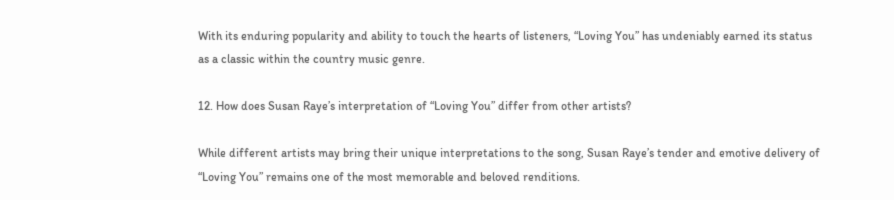With its enduring popularity and ability to touch the hearts of listeners, “Loving You” has undeniably earned its status as a classic within the country music genre.

12. How does Susan Raye’s interpretation of “Loving You” differ from other artists?

While different artists may bring their unique interpretations to the song, Susan Raye’s tender and emotive delivery of “Loving You” remains one of the most memorable and beloved renditions.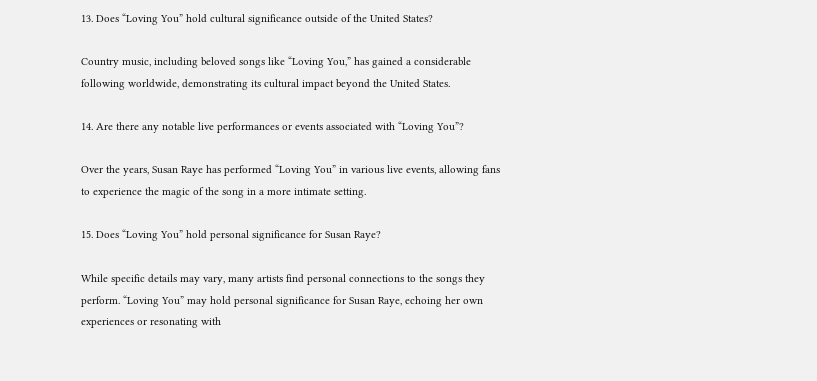13. Does “Loving You” hold cultural significance outside of the United States?

Country music, including beloved songs like “Loving You,” has gained a considerable following worldwide, demonstrating its cultural impact beyond the United States.

14. Are there any notable live performances or events associated with “Loving You”?

Over the years, Susan Raye has performed “Loving You” in various live events, allowing fans to experience the magic of the song in a more intimate setting.

15. Does “Loving You” hold personal significance for Susan Raye?

While specific details may vary, many artists find personal connections to the songs they perform. “Loving You” may hold personal significance for Susan Raye, echoing her own experiences or resonating with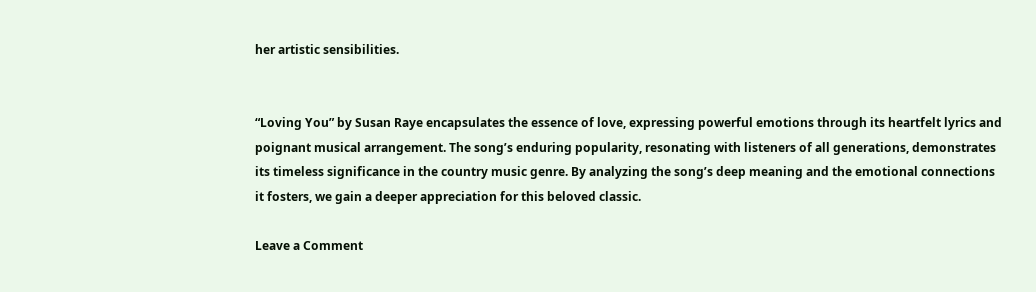her artistic sensibilities.


“Loving You” by Susan Raye encapsulates the essence of love, expressing powerful emotions through its heartfelt lyrics and poignant musical arrangement. The song’s enduring popularity, resonating with listeners of all generations, demonstrates its timeless significance in the country music genre. By analyzing the song’s deep meaning and the emotional connections it fosters, we gain a deeper appreciation for this beloved classic.

Leave a Comment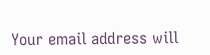Your email address will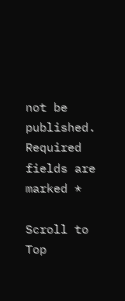not be published. Required fields are marked *

Scroll to Top